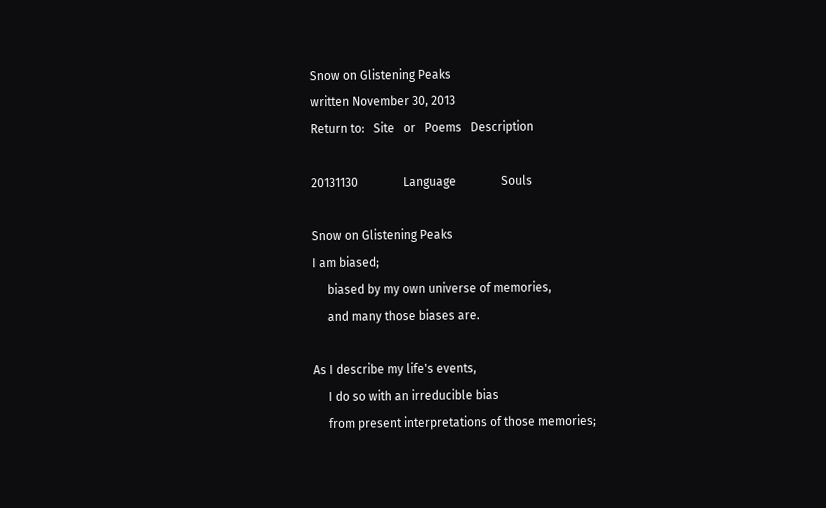Snow on Glistening Peaks
written November 30, 2013
Return to:   Site   or   Poems   Description

20131130               Language               Souls

Snow on Glistening Peaks
I am biased;
     biased by my own universe of memories,
     and many those biases are.

As I describe my life's events,
     I do so with an irreducible bias
     from present interpretations of those memories;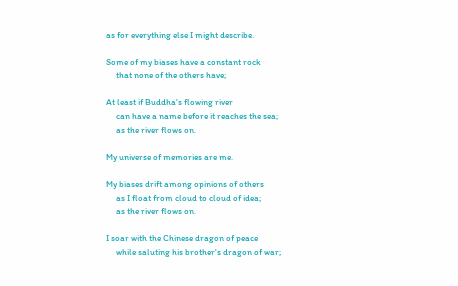as for everything else I might describe.

Some of my biases have a constant rock
     that none of the others have;

At least if Buddha's flowing river
     can have a name before it reaches the sea;
     as the river flows on.

My universe of memories are me.

My biases drift among opinions of others
     as I float from cloud to cloud of idea;
     as the river flows on.

I soar with the Chinese dragon of peace
     while saluting his brother's dragon of war;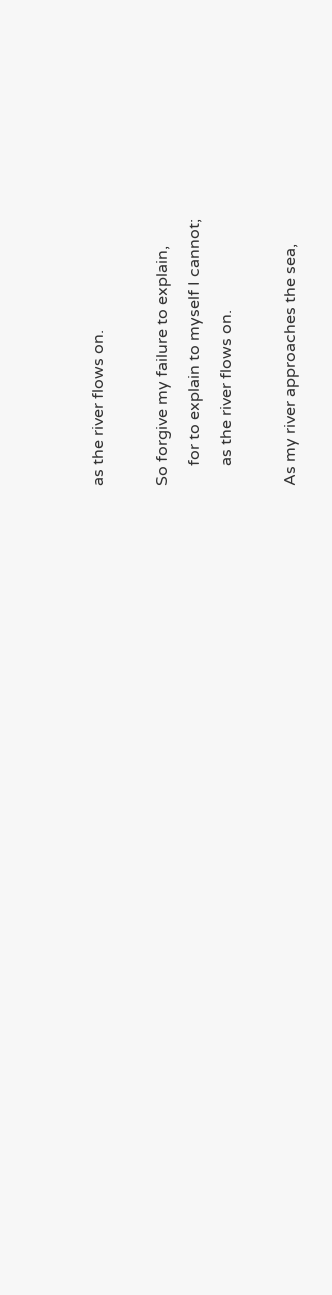as the river flows on.

So forgive my failure to explain,
     for to explain to myself I cannot;
     as the river flows on.

As my river approaches the sea,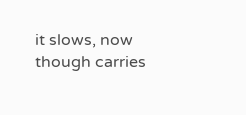it slows, now though carries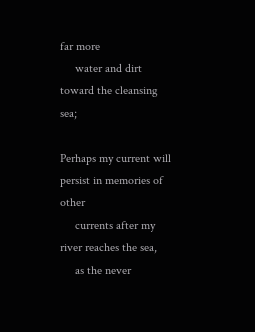far more
     water and dirt toward the cleansing sea;

Perhaps my current will persist in memories of other
     currents after my river reaches the sea,
     as the never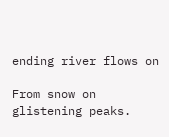ending river flows on

From snow on glistening peaks.